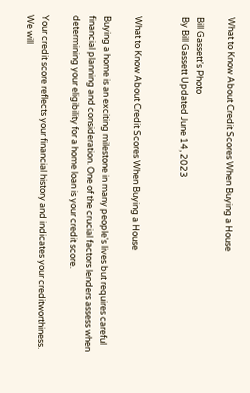What to Know About Credit Scores When Buying a House

Bill Gassett's Photo
By Bill Gassett Updated June 14, 2023


What to Know About Credit Scores When Buying a House

Buying a home is an exciting milestone in many people's lives but requires careful financial planning and consideration. One of the crucial factors lenders assess when determining your eligibility for a home loan is your credit score.

Your credit score reflects your financial history and indicates your creditworthiness. We will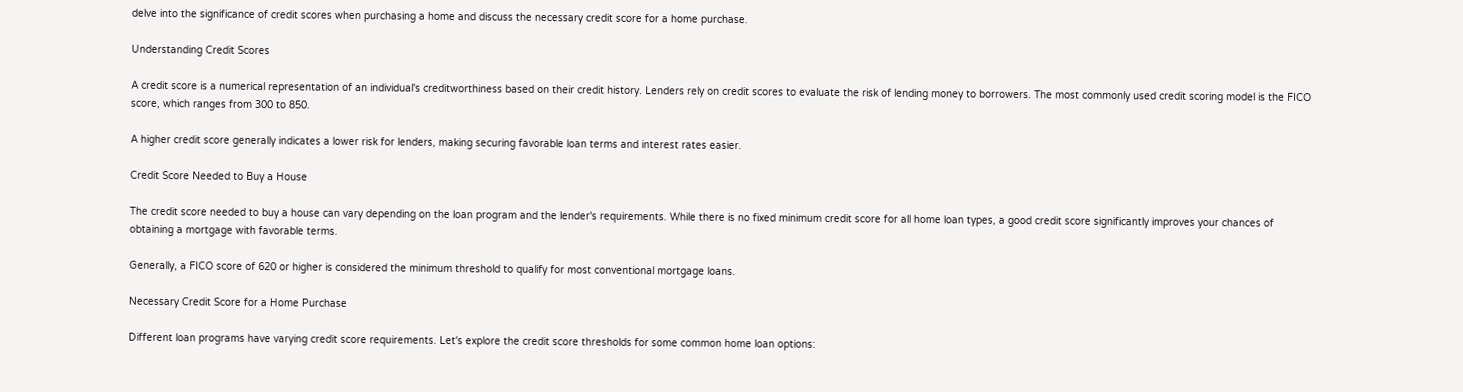delve into the significance of credit scores when purchasing a home and discuss the necessary credit score for a home purchase.

Understanding Credit Scores

A credit score is a numerical representation of an individual's creditworthiness based on their credit history. Lenders rely on credit scores to evaluate the risk of lending money to borrowers. The most commonly used credit scoring model is the FICO score, which ranges from 300 to 850.

A higher credit score generally indicates a lower risk for lenders, making securing favorable loan terms and interest rates easier.

Credit Score Needed to Buy a House

The credit score needed to buy a house can vary depending on the loan program and the lender's requirements. While there is no fixed minimum credit score for all home loan types, a good credit score significantly improves your chances of obtaining a mortgage with favorable terms.

Generally, a FICO score of 620 or higher is considered the minimum threshold to qualify for most conventional mortgage loans.

Necessary Credit Score for a Home Purchase

Different loan programs have varying credit score requirements. Let's explore the credit score thresholds for some common home loan options: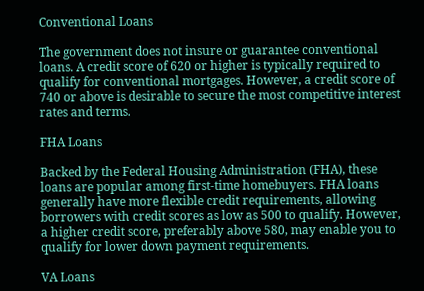Conventional Loans

The government does not insure or guarantee conventional loans. A credit score of 620 or higher is typically required to qualify for conventional mortgages. However, a credit score of 740 or above is desirable to secure the most competitive interest rates and terms.

FHA Loans

Backed by the Federal Housing Administration (FHA), these loans are popular among first-time homebuyers. FHA loans generally have more flexible credit requirements, allowing borrowers with credit scores as low as 500 to qualify. However, a higher credit score, preferably above 580, may enable you to qualify for lower down payment requirements.

VA Loans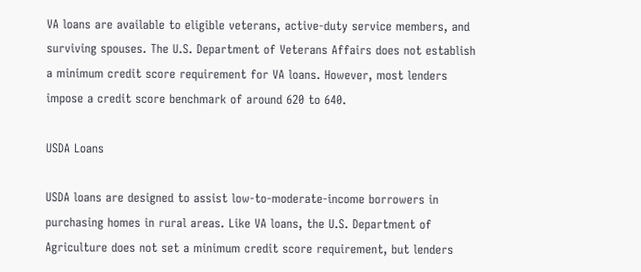VA loans are available to eligible veterans, active-duty service members, and surviving spouses. The U.S. Department of Veterans Affairs does not establish a minimum credit score requirement for VA loans. However, most lenders impose a credit score benchmark of around 620 to 640.

USDA Loans

USDA loans are designed to assist low-to-moderate-income borrowers in purchasing homes in rural areas. Like VA loans, the U.S. Department of Agriculture does not set a minimum credit score requirement, but lenders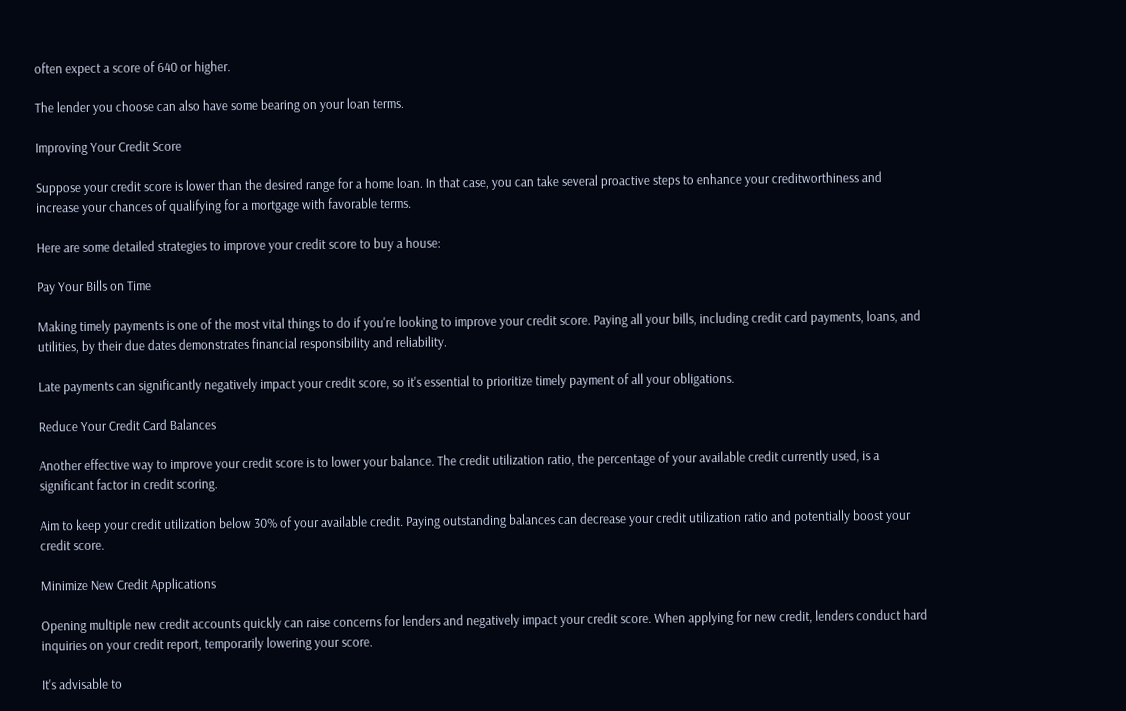often expect a score of 640 or higher.

The lender you choose can also have some bearing on your loan terms.

Improving Your Credit Score

Suppose your credit score is lower than the desired range for a home loan. In that case, you can take several proactive steps to enhance your creditworthiness and increase your chances of qualifying for a mortgage with favorable terms.

Here are some detailed strategies to improve your credit score to buy a house:

Pay Your Bills on Time

Making timely payments is one of the most vital things to do if you're looking to improve your credit score. Paying all your bills, including credit card payments, loans, and utilities, by their due dates demonstrates financial responsibility and reliability.

Late payments can significantly negatively impact your credit score, so it's essential to prioritize timely payment of all your obligations.

Reduce Your Credit Card Balances

Another effective way to improve your credit score is to lower your balance. The credit utilization ratio, the percentage of your available credit currently used, is a significant factor in credit scoring.

Aim to keep your credit utilization below 30% of your available credit. Paying outstanding balances can decrease your credit utilization ratio and potentially boost your credit score.

Minimize New Credit Applications

Opening multiple new credit accounts quickly can raise concerns for lenders and negatively impact your credit score. When applying for new credit, lenders conduct hard inquiries on your credit report, temporarily lowering your score.

It's advisable to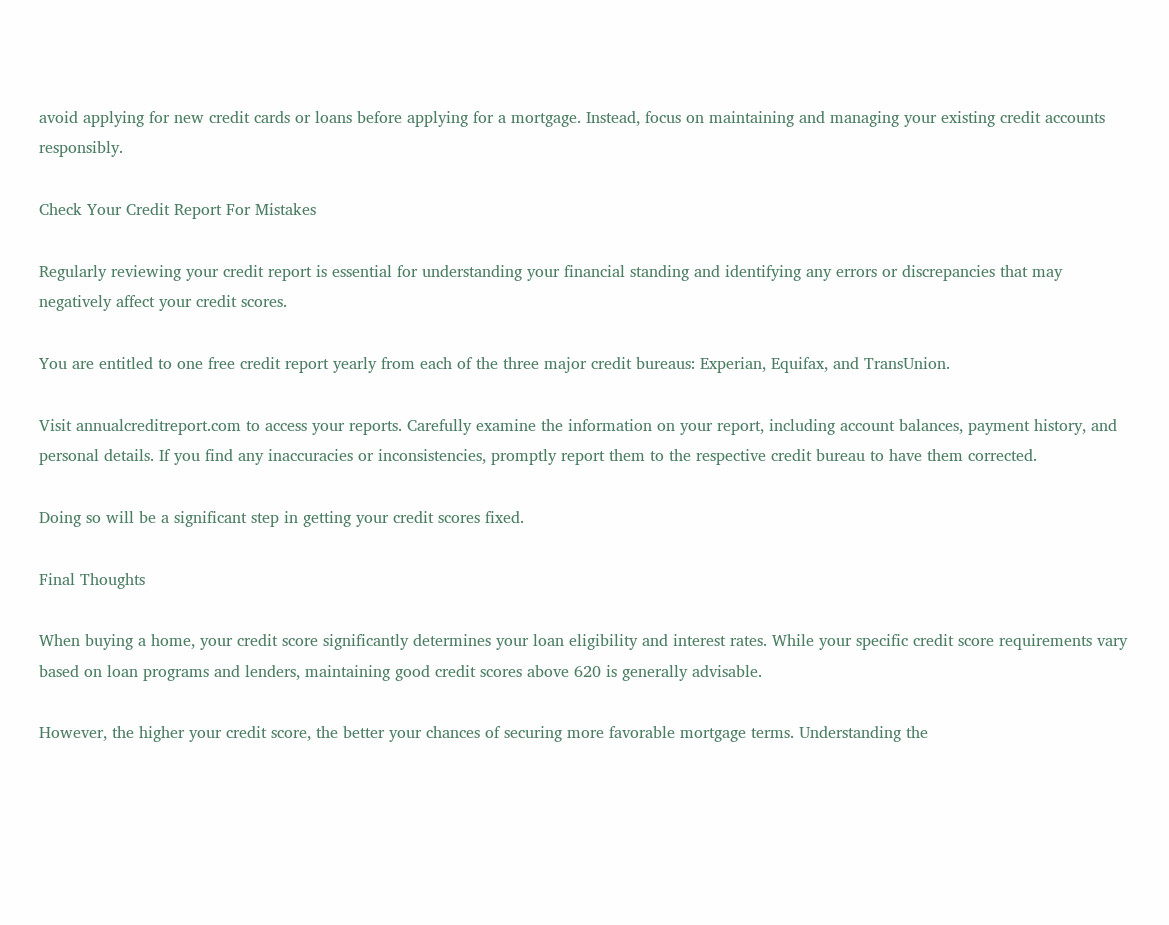avoid applying for new credit cards or loans before applying for a mortgage. Instead, focus on maintaining and managing your existing credit accounts responsibly.

Check Your Credit Report For Mistakes

Regularly reviewing your credit report is essential for understanding your financial standing and identifying any errors or discrepancies that may negatively affect your credit scores.

You are entitled to one free credit report yearly from each of the three major credit bureaus: Experian, Equifax, and TransUnion.

Visit annualcreditreport.com to access your reports. Carefully examine the information on your report, including account balances, payment history, and personal details. If you find any inaccuracies or inconsistencies, promptly report them to the respective credit bureau to have them corrected.

Doing so will be a significant step in getting your credit scores fixed.

Final Thoughts

When buying a home, your credit score significantly determines your loan eligibility and interest rates. While your specific credit score requirements vary based on loan programs and lenders, maintaining good credit scores above 620 is generally advisable.

However, the higher your credit score, the better your chances of securing more favorable mortgage terms. Understanding the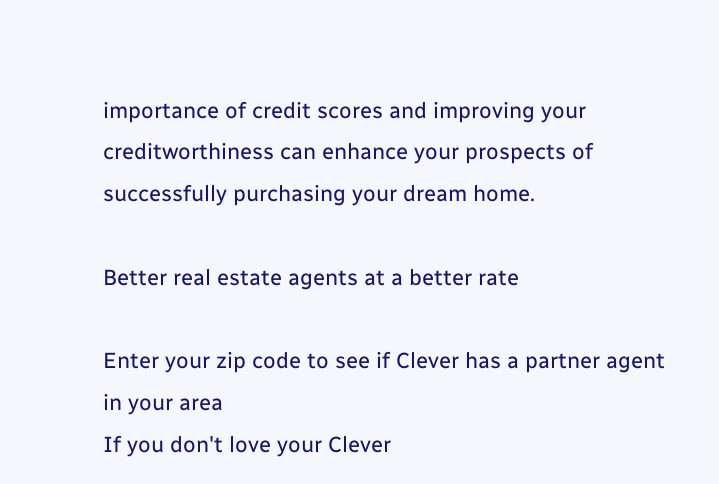importance of credit scores and improving your creditworthiness can enhance your prospects of successfully purchasing your dream home.

Better real estate agents at a better rate

Enter your zip code to see if Clever has a partner agent in your area
If you don't love your Clever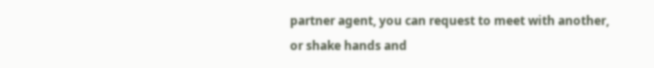partner agent, you can request to meet with another, or shake hands and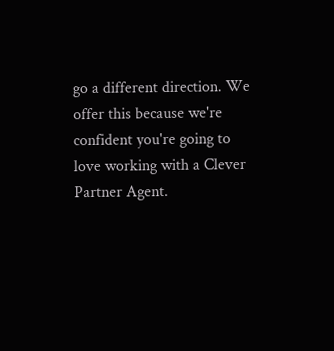go a different direction. We offer this because we're confident you're going to love working with a Clever Partner Agent.